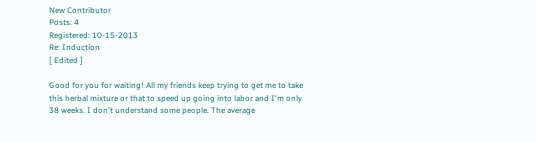New Contributor
Posts: 4
Registered: 10-15-2013
Re: Induction
[ Edited ]

Good for you for waiting! All my friends keep trying to get me to take this herbal mixture or that to speed up going into labor and I'm only 38 weeks. I don't understand some people. The average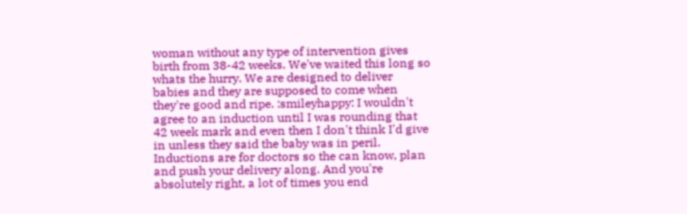woman without any type of intervention gives birth from 38-42 weeks. We've waited this long so whats the hurry. We are designed to deliver babies and they are supposed to come when they're good and ripe. :smileyhappy: I wouldn't agree to an induction until I was rounding that 42 week mark and even then I don't think I'd give in unless they said the baby was in peril. Inductions are for doctors so the can know, plan and push your delivery along. And you're absolutely right, a lot of times you end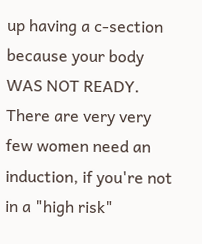up having a c-section because your body WAS NOT READY. There are very very few women need an induction, if you're not in a "high risk"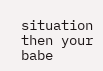situation then your babe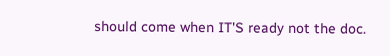should come when IT'S ready not the doc.